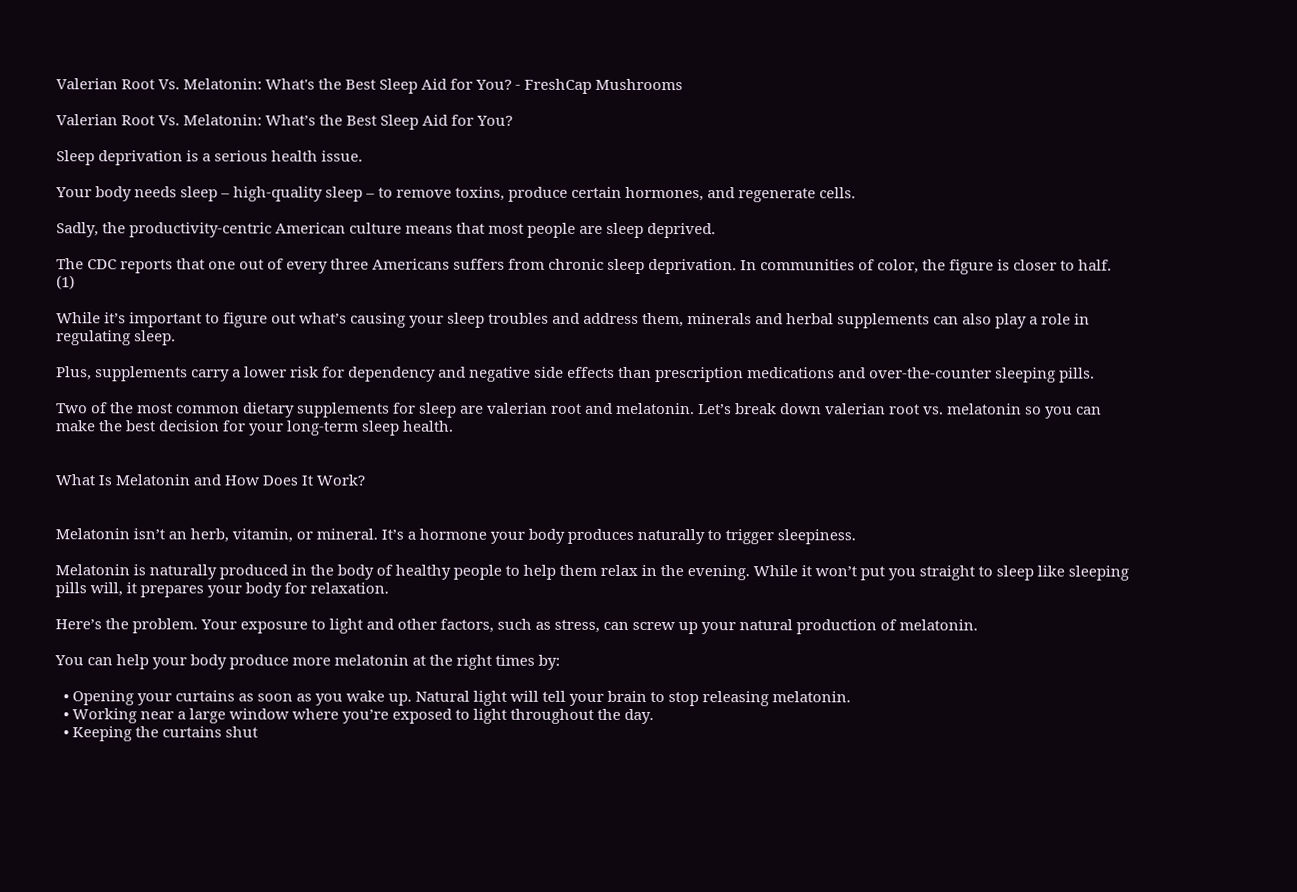Valerian Root Vs. Melatonin: What's the Best Sleep Aid for You? - FreshCap Mushrooms

Valerian Root Vs. Melatonin: What’s the Best Sleep Aid for You?

Sleep deprivation is a serious health issue.

Your body needs sleep – high-quality sleep – to remove toxins, produce certain hormones, and regenerate cells.

Sadly, the productivity-centric American culture means that most people are sleep deprived.

The CDC reports that one out of every three Americans suffers from chronic sleep deprivation. In communities of color, the figure is closer to half. (1)

While it’s important to figure out what’s causing your sleep troubles and address them, minerals and herbal supplements can also play a role in regulating sleep.

Plus, supplements carry a lower risk for dependency and negative side effects than prescription medications and over-the-counter sleeping pills.

Two of the most common dietary supplements for sleep are valerian root and melatonin. Let’s break down valerian root vs. melatonin so you can make the best decision for your long-term sleep health.


What Is Melatonin and How Does It Work?


Melatonin isn’t an herb, vitamin, or mineral. It’s a hormone your body produces naturally to trigger sleepiness.

Melatonin is naturally produced in the body of healthy people to help them relax in the evening. While it won’t put you straight to sleep like sleeping pills will, it prepares your body for relaxation.

Here’s the problem. Your exposure to light and other factors, such as stress, can screw up your natural production of melatonin.

You can help your body produce more melatonin at the right times by:

  • Opening your curtains as soon as you wake up. Natural light will tell your brain to stop releasing melatonin.
  • Working near a large window where you’re exposed to light throughout the day.
  • Keeping the curtains shut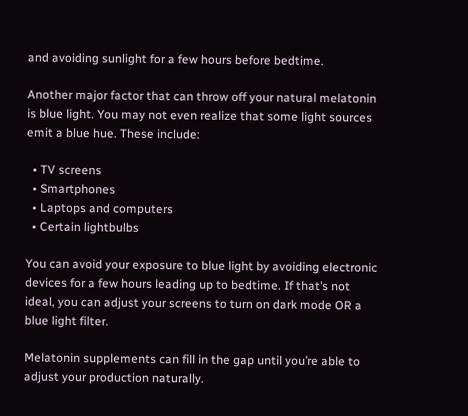and avoiding sunlight for a few hours before bedtime.

Another major factor that can throw off your natural melatonin is blue light. You may not even realize that some light sources emit a blue hue. These include:

  • TV screens
  • Smartphones
  • Laptops and computers
  • Certain lightbulbs

You can avoid your exposure to blue light by avoiding electronic devices for a few hours leading up to bedtime. If that’s not ideal, you can adjust your screens to turn on dark mode OR a blue light filter.

Melatonin supplements can fill in the gap until you’re able to adjust your production naturally.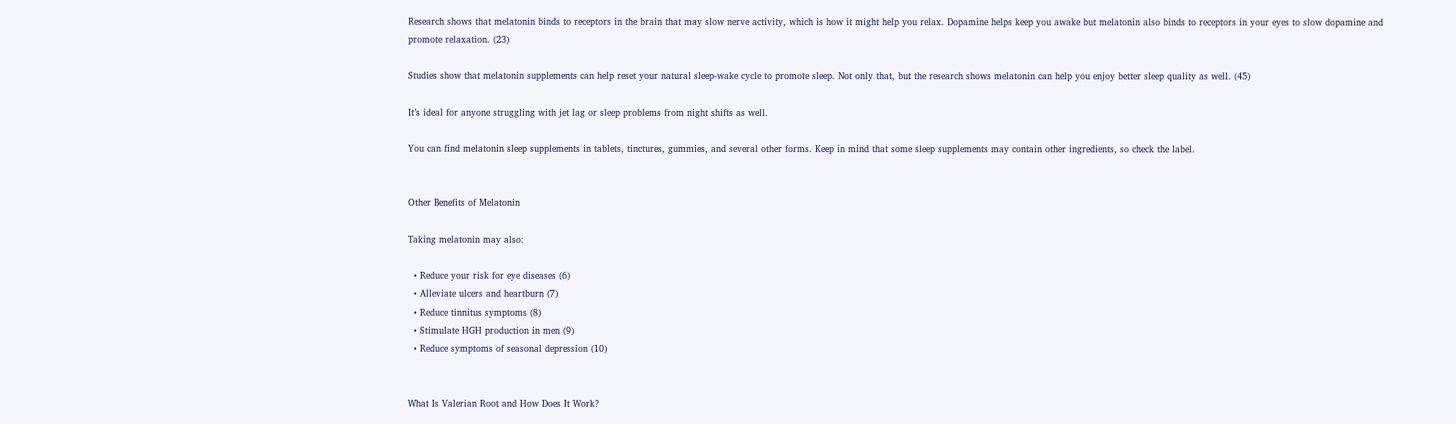Research shows that melatonin binds to receptors in the brain that may slow nerve activity, which is how it might help you relax. Dopamine helps keep you awake but melatonin also binds to receptors in your eyes to slow dopamine and promote relaxation. (23)

Studies show that melatonin supplements can help reset your natural sleep-wake cycle to promote sleep. Not only that, but the research shows melatonin can help you enjoy better sleep quality as well. (45)

It’s ideal for anyone struggling with jet lag or sleep problems from night shifts as well.

You can find melatonin sleep supplements in tablets, tinctures, gummies, and several other forms. Keep in mind that some sleep supplements may contain other ingredients, so check the label.


Other Benefits of Melatonin

Taking melatonin may also:

  • Reduce your risk for eye diseases (6)
  • Alleviate ulcers and heartburn (7)
  • Reduce tinnitus symptoms (8)
  • Stimulate HGH production in men (9)
  • Reduce symptoms of seasonal depression (10)


What Is Valerian Root and How Does It Work?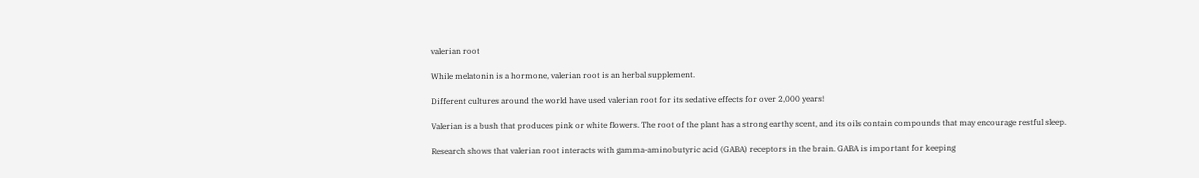valerian root

While melatonin is a hormone, valerian root is an herbal supplement.

Different cultures around the world have used valerian root for its sedative effects for over 2,000 years!

Valerian is a bush that produces pink or white flowers. The root of the plant has a strong earthy scent, and its oils contain compounds that may encourage restful sleep.

Research shows that valerian root interacts with gamma-aminobutyric acid (GABA) receptors in the brain. GABA is important for keeping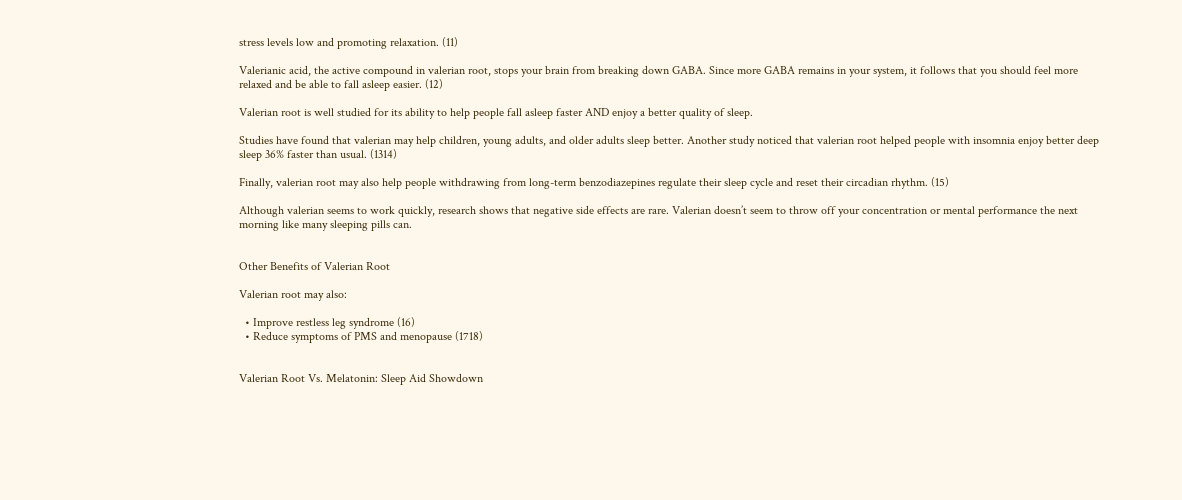stress levels low and promoting relaxation. (11)

Valerianic acid, the active compound in valerian root, stops your brain from breaking down GABA. Since more GABA remains in your system, it follows that you should feel more relaxed and be able to fall asleep easier. (12)

Valerian root is well studied for its ability to help people fall asleep faster AND enjoy a better quality of sleep.

Studies have found that valerian may help children, young adults, and older adults sleep better. Another study noticed that valerian root helped people with insomnia enjoy better deep sleep 36% faster than usual. (1314)

Finally, valerian root may also help people withdrawing from long-term benzodiazepines regulate their sleep cycle and reset their circadian rhythm. (15)

Although valerian seems to work quickly, research shows that negative side effects are rare. Valerian doesn’t seem to throw off your concentration or mental performance the next morning like many sleeping pills can.


Other Benefits of Valerian Root

Valerian root may also:

  • Improve restless leg syndrome (16)
  • Reduce symptoms of PMS and menopause (1718)


Valerian Root Vs. Melatonin: Sleep Aid Showdown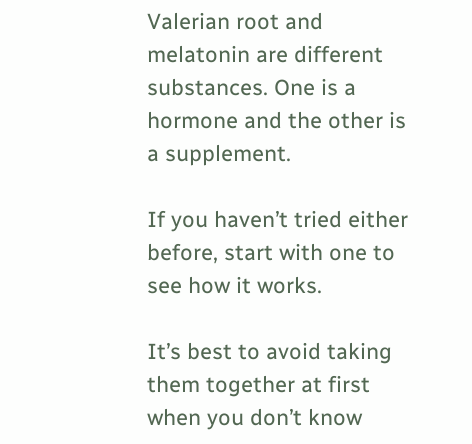Valerian root and melatonin are different substances. One is a hormone and the other is a supplement.

If you haven’t tried either before, start with one to see how it works.

It’s best to avoid taking them together at first when you don’t know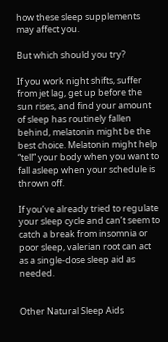how these sleep supplements may affect you.

But which should you try?

If you work night shifts, suffer from jet lag, get up before the sun rises, and find your amount of sleep has routinely fallen behind, melatonin might be the best choice. Melatonin might help “tell” your body when you want to fall asleep when your schedule is thrown off.

If you’ve already tried to regulate your sleep cycle and can’t seem to catch a break from insomnia or poor sleep, valerian root can act as a single-dose sleep aid as needed.


Other Natural Sleep Aids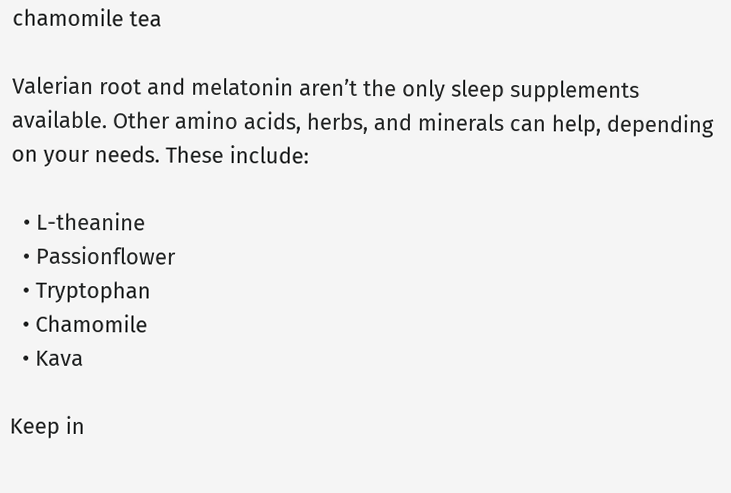chamomile tea

Valerian root and melatonin aren’t the only sleep supplements available. Other amino acids, herbs, and minerals can help, depending on your needs. These include:

  • L-theanine
  • Passionflower
  • Tryptophan
  • Chamomile
  • Kava

Keep in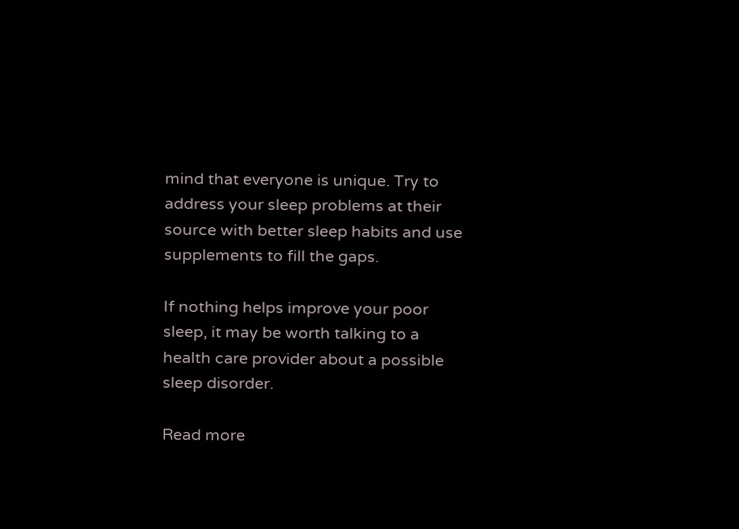mind that everyone is unique. Try to address your sleep problems at their source with better sleep habits and use supplements to fill the gaps.

If nothing helps improve your poor sleep, it may be worth talking to a health care provider about a possible sleep disorder.

Read more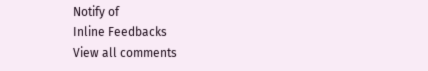Notify of
Inline Feedbacks
View all comments